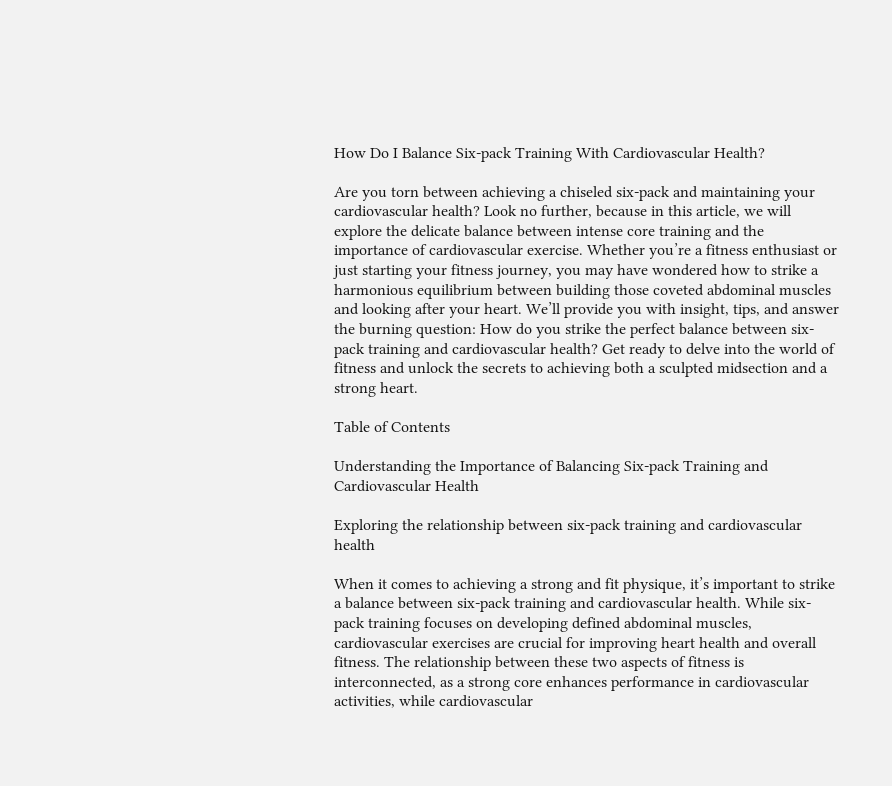How Do I Balance Six-pack Training With Cardiovascular Health?

Are you torn between achieving a chiseled six-pack and maintaining your cardiovascular health? Look no further, because in this article, we will explore the delicate balance between intense core training and the importance of cardiovascular exercise. Whether you’re a fitness enthusiast or just starting your fitness journey, you may have wondered how to strike a harmonious equilibrium between building those coveted abdominal muscles and looking after your heart. We’ll provide you with insight, tips, and answer the burning question: How do you strike the perfect balance between six-pack training and cardiovascular health? Get ready to delve into the world of fitness and unlock the secrets to achieving both a sculpted midsection and a strong heart.

Table of Contents

Understanding the Importance of Balancing Six-pack Training and Cardiovascular Health

Exploring the relationship between six-pack training and cardiovascular health

When it comes to achieving a strong and fit physique, it’s important to strike a balance between six-pack training and cardiovascular health. While six-pack training focuses on developing defined abdominal muscles, cardiovascular exercises are crucial for improving heart health and overall fitness. The relationship between these two aspects of fitness is interconnected, as a strong core enhances performance in cardiovascular activities, while cardiovascular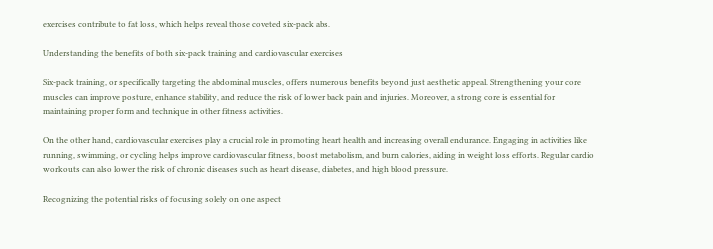exercises contribute to fat loss, which helps reveal those coveted six-pack abs.

Understanding the benefits of both six-pack training and cardiovascular exercises

Six-pack training, or specifically targeting the abdominal muscles, offers numerous benefits beyond just aesthetic appeal. Strengthening your core muscles can improve posture, enhance stability, and reduce the risk of lower back pain and injuries. Moreover, a strong core is essential for maintaining proper form and technique in other fitness activities.

On the other hand, cardiovascular exercises play a crucial role in promoting heart health and increasing overall endurance. Engaging in activities like running, swimming, or cycling helps improve cardiovascular fitness, boost metabolism, and burn calories, aiding in weight loss efforts. Regular cardio workouts can also lower the risk of chronic diseases such as heart disease, diabetes, and high blood pressure.

Recognizing the potential risks of focusing solely on one aspect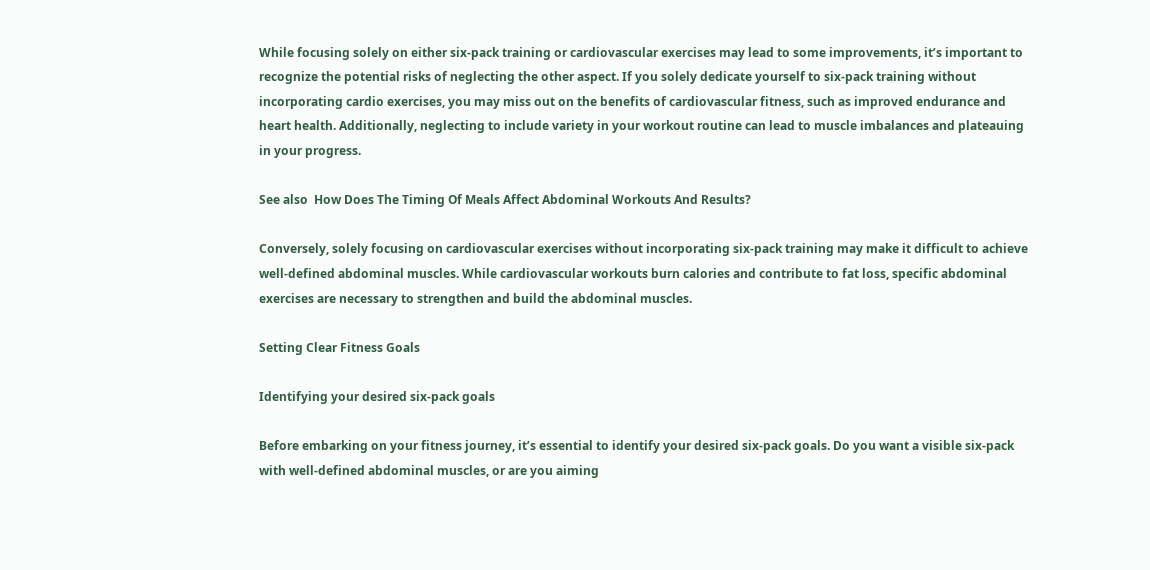While focusing solely on either six-pack training or cardiovascular exercises may lead to some improvements, it’s important to recognize the potential risks of neglecting the other aspect. If you solely dedicate yourself to six-pack training without incorporating cardio exercises, you may miss out on the benefits of cardiovascular fitness, such as improved endurance and heart health. Additionally, neglecting to include variety in your workout routine can lead to muscle imbalances and plateauing in your progress.

See also  How Does The Timing Of Meals Affect Abdominal Workouts And Results?

Conversely, solely focusing on cardiovascular exercises without incorporating six-pack training may make it difficult to achieve well-defined abdominal muscles. While cardiovascular workouts burn calories and contribute to fat loss, specific abdominal exercises are necessary to strengthen and build the abdominal muscles.

Setting Clear Fitness Goals

Identifying your desired six-pack goals

Before embarking on your fitness journey, it’s essential to identify your desired six-pack goals. Do you want a visible six-pack with well-defined abdominal muscles, or are you aiming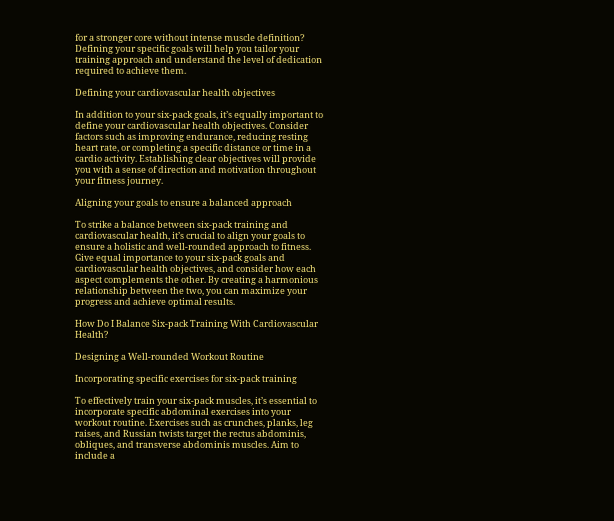for a stronger core without intense muscle definition? Defining your specific goals will help you tailor your training approach and understand the level of dedication required to achieve them.

Defining your cardiovascular health objectives

In addition to your six-pack goals, it’s equally important to define your cardiovascular health objectives. Consider factors such as improving endurance, reducing resting heart rate, or completing a specific distance or time in a cardio activity. Establishing clear objectives will provide you with a sense of direction and motivation throughout your fitness journey.

Aligning your goals to ensure a balanced approach

To strike a balance between six-pack training and cardiovascular health, it’s crucial to align your goals to ensure a holistic and well-rounded approach to fitness. Give equal importance to your six-pack goals and cardiovascular health objectives, and consider how each aspect complements the other. By creating a harmonious relationship between the two, you can maximize your progress and achieve optimal results.

How Do I Balance Six-pack Training With Cardiovascular Health?

Designing a Well-rounded Workout Routine

Incorporating specific exercises for six-pack training

To effectively train your six-pack muscles, it’s essential to incorporate specific abdominal exercises into your workout routine. Exercises such as crunches, planks, leg raises, and Russian twists target the rectus abdominis, obliques, and transverse abdominis muscles. Aim to include a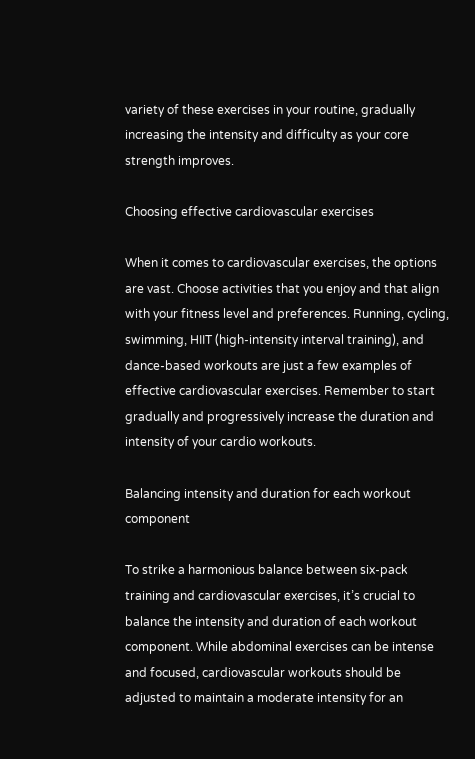variety of these exercises in your routine, gradually increasing the intensity and difficulty as your core strength improves.

Choosing effective cardiovascular exercises

When it comes to cardiovascular exercises, the options are vast. Choose activities that you enjoy and that align with your fitness level and preferences. Running, cycling, swimming, HIIT (high-intensity interval training), and dance-based workouts are just a few examples of effective cardiovascular exercises. Remember to start gradually and progressively increase the duration and intensity of your cardio workouts.

Balancing intensity and duration for each workout component

To strike a harmonious balance between six-pack training and cardiovascular exercises, it’s crucial to balance the intensity and duration of each workout component. While abdominal exercises can be intense and focused, cardiovascular workouts should be adjusted to maintain a moderate intensity for an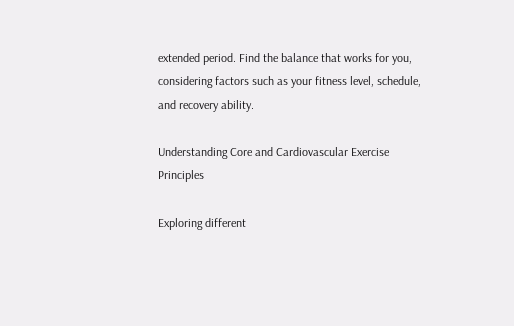extended period. Find the balance that works for you, considering factors such as your fitness level, schedule, and recovery ability.

Understanding Core and Cardiovascular Exercise Principles

Exploring different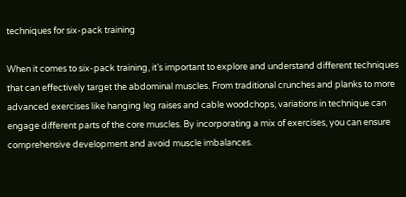techniques for six-pack training

When it comes to six-pack training, it’s important to explore and understand different techniques that can effectively target the abdominal muscles. From traditional crunches and planks to more advanced exercises like hanging leg raises and cable woodchops, variations in technique can engage different parts of the core muscles. By incorporating a mix of exercises, you can ensure comprehensive development and avoid muscle imbalances.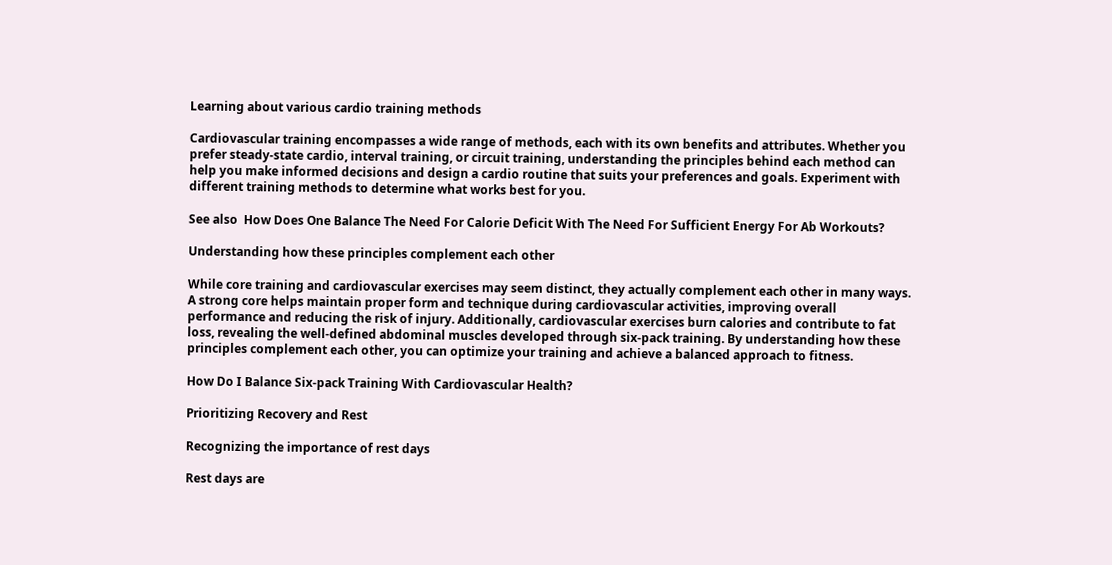Learning about various cardio training methods

Cardiovascular training encompasses a wide range of methods, each with its own benefits and attributes. Whether you prefer steady-state cardio, interval training, or circuit training, understanding the principles behind each method can help you make informed decisions and design a cardio routine that suits your preferences and goals. Experiment with different training methods to determine what works best for you.

See also  How Does One Balance The Need For Calorie Deficit With The Need For Sufficient Energy For Ab Workouts?

Understanding how these principles complement each other

While core training and cardiovascular exercises may seem distinct, they actually complement each other in many ways. A strong core helps maintain proper form and technique during cardiovascular activities, improving overall performance and reducing the risk of injury. Additionally, cardiovascular exercises burn calories and contribute to fat loss, revealing the well-defined abdominal muscles developed through six-pack training. By understanding how these principles complement each other, you can optimize your training and achieve a balanced approach to fitness.

How Do I Balance Six-pack Training With Cardiovascular Health?

Prioritizing Recovery and Rest

Recognizing the importance of rest days

Rest days are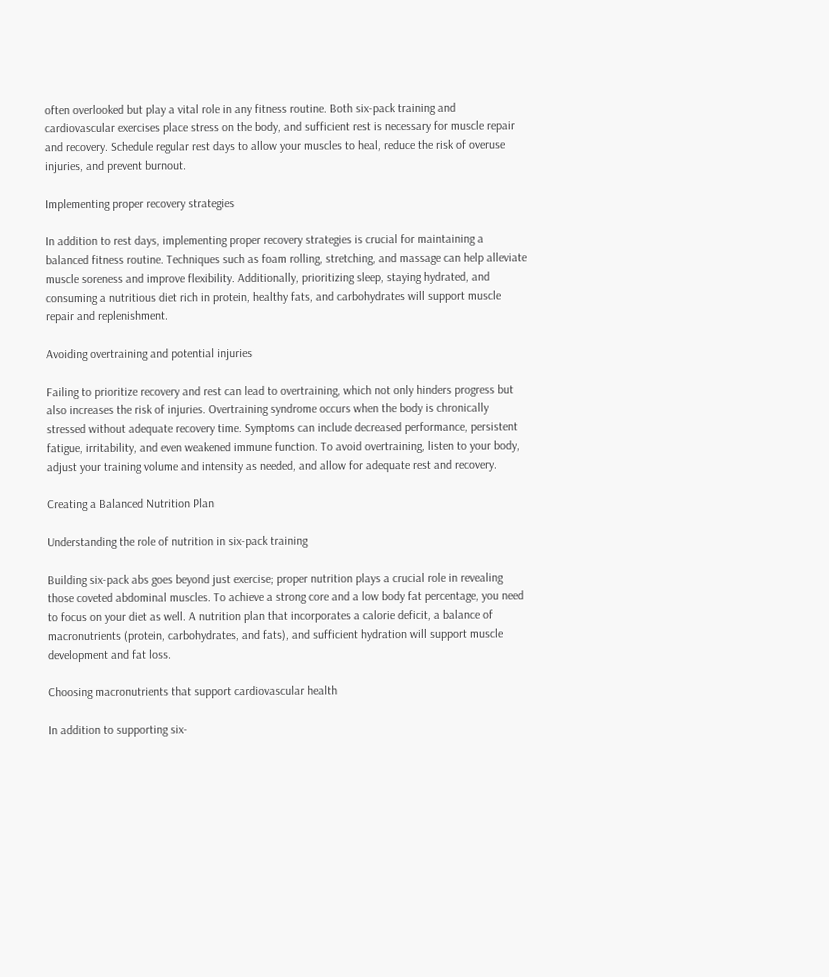often overlooked but play a vital role in any fitness routine. Both six-pack training and cardiovascular exercises place stress on the body, and sufficient rest is necessary for muscle repair and recovery. Schedule regular rest days to allow your muscles to heal, reduce the risk of overuse injuries, and prevent burnout.

Implementing proper recovery strategies

In addition to rest days, implementing proper recovery strategies is crucial for maintaining a balanced fitness routine. Techniques such as foam rolling, stretching, and massage can help alleviate muscle soreness and improve flexibility. Additionally, prioritizing sleep, staying hydrated, and consuming a nutritious diet rich in protein, healthy fats, and carbohydrates will support muscle repair and replenishment.

Avoiding overtraining and potential injuries

Failing to prioritize recovery and rest can lead to overtraining, which not only hinders progress but also increases the risk of injuries. Overtraining syndrome occurs when the body is chronically stressed without adequate recovery time. Symptoms can include decreased performance, persistent fatigue, irritability, and even weakened immune function. To avoid overtraining, listen to your body, adjust your training volume and intensity as needed, and allow for adequate rest and recovery.

Creating a Balanced Nutrition Plan

Understanding the role of nutrition in six-pack training

Building six-pack abs goes beyond just exercise; proper nutrition plays a crucial role in revealing those coveted abdominal muscles. To achieve a strong core and a low body fat percentage, you need to focus on your diet as well. A nutrition plan that incorporates a calorie deficit, a balance of macronutrients (protein, carbohydrates, and fats), and sufficient hydration will support muscle development and fat loss.

Choosing macronutrients that support cardiovascular health

In addition to supporting six-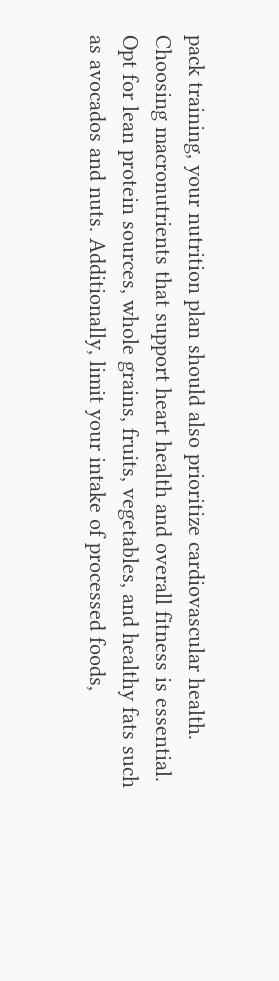pack training, your nutrition plan should also prioritize cardiovascular health. Choosing macronutrients that support heart health and overall fitness is essential. Opt for lean protein sources, whole grains, fruits, vegetables, and healthy fats such as avocados and nuts. Additionally, limit your intake of processed foods,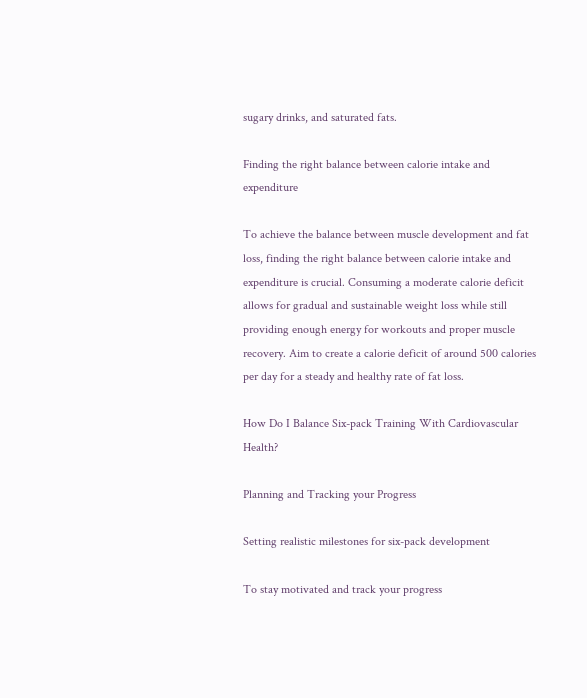sugary drinks, and saturated fats.

Finding the right balance between calorie intake and expenditure

To achieve the balance between muscle development and fat loss, finding the right balance between calorie intake and expenditure is crucial. Consuming a moderate calorie deficit allows for gradual and sustainable weight loss while still providing enough energy for workouts and proper muscle recovery. Aim to create a calorie deficit of around 500 calories per day for a steady and healthy rate of fat loss.

How Do I Balance Six-pack Training With Cardiovascular Health?

Planning and Tracking your Progress

Setting realistic milestones for six-pack development

To stay motivated and track your progress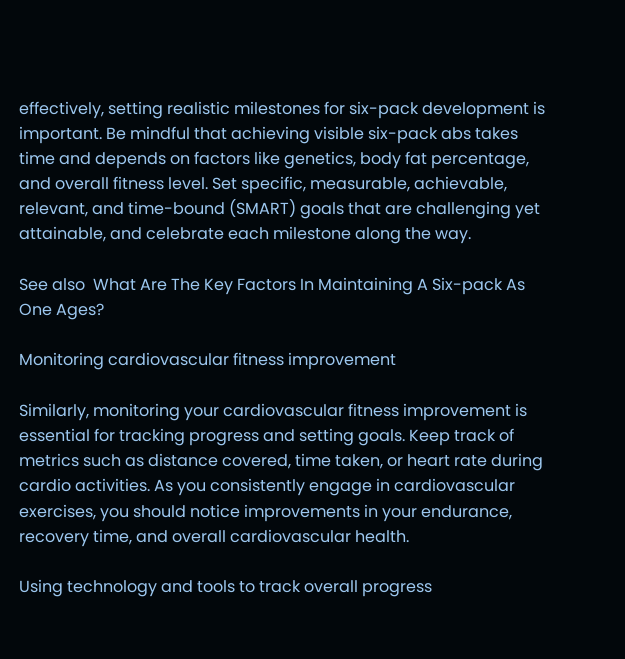effectively, setting realistic milestones for six-pack development is important. Be mindful that achieving visible six-pack abs takes time and depends on factors like genetics, body fat percentage, and overall fitness level. Set specific, measurable, achievable, relevant, and time-bound (SMART) goals that are challenging yet attainable, and celebrate each milestone along the way.

See also  What Are The Key Factors In Maintaining A Six-pack As One Ages?

Monitoring cardiovascular fitness improvement

Similarly, monitoring your cardiovascular fitness improvement is essential for tracking progress and setting goals. Keep track of metrics such as distance covered, time taken, or heart rate during cardio activities. As you consistently engage in cardiovascular exercises, you should notice improvements in your endurance, recovery time, and overall cardiovascular health.

Using technology and tools to track overall progress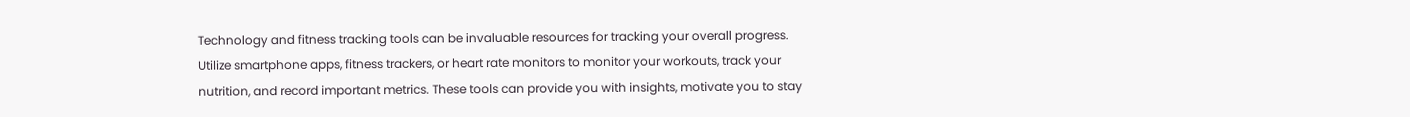Technology and fitness tracking tools can be invaluable resources for tracking your overall progress. Utilize smartphone apps, fitness trackers, or heart rate monitors to monitor your workouts, track your nutrition, and record important metrics. These tools can provide you with insights, motivate you to stay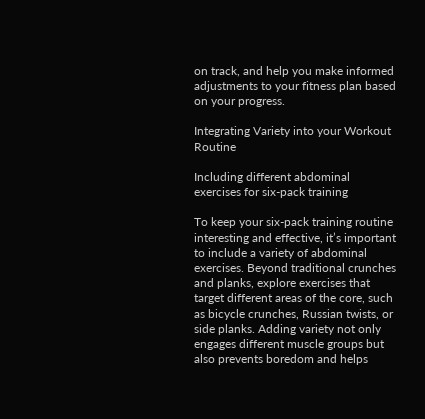on track, and help you make informed adjustments to your fitness plan based on your progress.

Integrating Variety into your Workout Routine

Including different abdominal exercises for six-pack training

To keep your six-pack training routine interesting and effective, it’s important to include a variety of abdominal exercises. Beyond traditional crunches and planks, explore exercises that target different areas of the core, such as bicycle crunches, Russian twists, or side planks. Adding variety not only engages different muscle groups but also prevents boredom and helps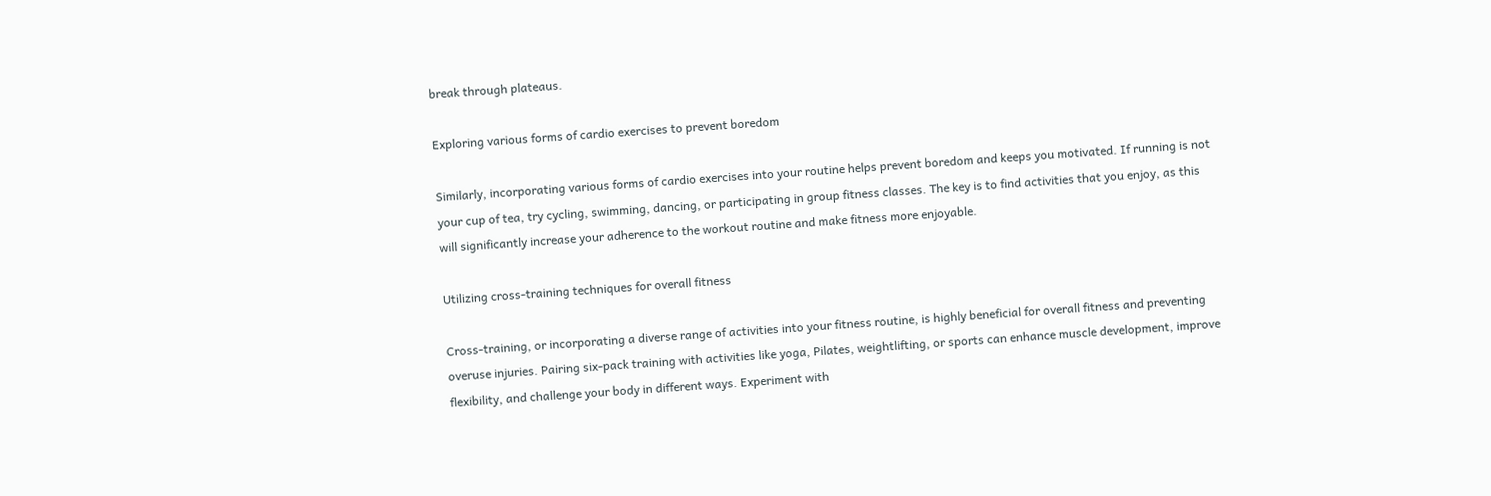break through plateaus.

Exploring various forms of cardio exercises to prevent boredom

Similarly, incorporating various forms of cardio exercises into your routine helps prevent boredom and keeps you motivated. If running is not your cup of tea, try cycling, swimming, dancing, or participating in group fitness classes. The key is to find activities that you enjoy, as this will significantly increase your adherence to the workout routine and make fitness more enjoyable.

Utilizing cross-training techniques for overall fitness

Cross-training, or incorporating a diverse range of activities into your fitness routine, is highly beneficial for overall fitness and preventing overuse injuries. Pairing six-pack training with activities like yoga, Pilates, weightlifting, or sports can enhance muscle development, improve flexibility, and challenge your body in different ways. Experiment with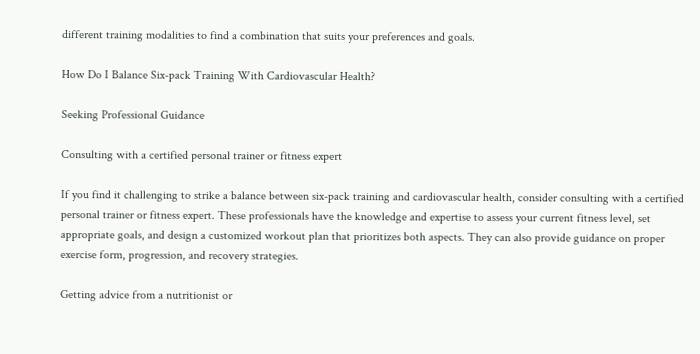different training modalities to find a combination that suits your preferences and goals.

How Do I Balance Six-pack Training With Cardiovascular Health?

Seeking Professional Guidance

Consulting with a certified personal trainer or fitness expert

If you find it challenging to strike a balance between six-pack training and cardiovascular health, consider consulting with a certified personal trainer or fitness expert. These professionals have the knowledge and expertise to assess your current fitness level, set appropriate goals, and design a customized workout plan that prioritizes both aspects. They can also provide guidance on proper exercise form, progression, and recovery strategies.

Getting advice from a nutritionist or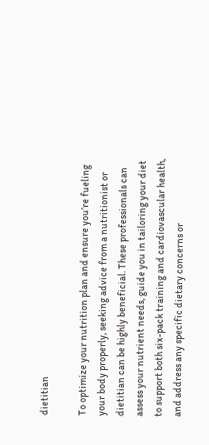dietitian

To optimize your nutrition plan and ensure you’re fueling your body properly, seeking advice from a nutritionist or dietitian can be highly beneficial. These professionals can assess your nutrient needs, guide you in tailoring your diet to support both six-pack training and cardiovascular health, and address any specific dietary concerns or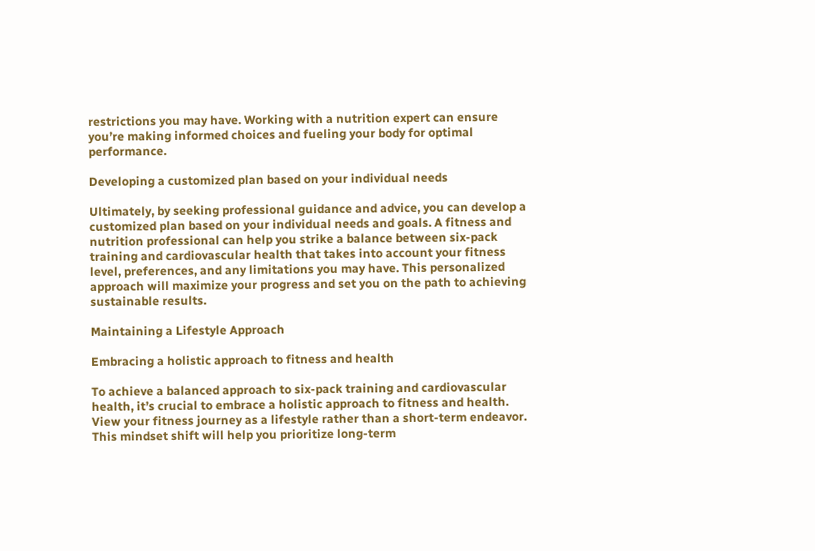restrictions you may have. Working with a nutrition expert can ensure you’re making informed choices and fueling your body for optimal performance.

Developing a customized plan based on your individual needs

Ultimately, by seeking professional guidance and advice, you can develop a customized plan based on your individual needs and goals. A fitness and nutrition professional can help you strike a balance between six-pack training and cardiovascular health that takes into account your fitness level, preferences, and any limitations you may have. This personalized approach will maximize your progress and set you on the path to achieving sustainable results.

Maintaining a Lifestyle Approach

Embracing a holistic approach to fitness and health

To achieve a balanced approach to six-pack training and cardiovascular health, it’s crucial to embrace a holistic approach to fitness and health. View your fitness journey as a lifestyle rather than a short-term endeavor. This mindset shift will help you prioritize long-term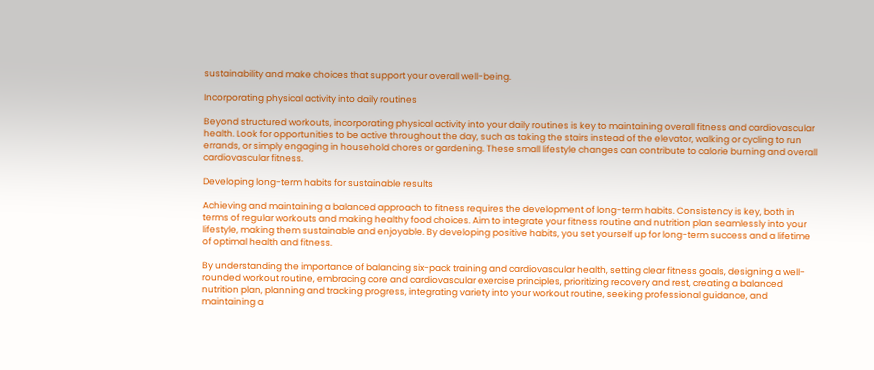sustainability and make choices that support your overall well-being.

Incorporating physical activity into daily routines

Beyond structured workouts, incorporating physical activity into your daily routines is key to maintaining overall fitness and cardiovascular health. Look for opportunities to be active throughout the day, such as taking the stairs instead of the elevator, walking or cycling to run errands, or simply engaging in household chores or gardening. These small lifestyle changes can contribute to calorie burning and overall cardiovascular fitness.

Developing long-term habits for sustainable results

Achieving and maintaining a balanced approach to fitness requires the development of long-term habits. Consistency is key, both in terms of regular workouts and making healthy food choices. Aim to integrate your fitness routine and nutrition plan seamlessly into your lifestyle, making them sustainable and enjoyable. By developing positive habits, you set yourself up for long-term success and a lifetime of optimal health and fitness.

By understanding the importance of balancing six-pack training and cardiovascular health, setting clear fitness goals, designing a well-rounded workout routine, embracing core and cardiovascular exercise principles, prioritizing recovery and rest, creating a balanced nutrition plan, planning and tracking progress, integrating variety into your workout routine, seeking professional guidance, and maintaining a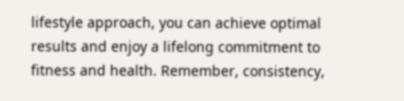lifestyle approach, you can achieve optimal results and enjoy a lifelong commitment to fitness and health. Remember, consistency,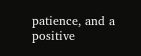patience, and a positive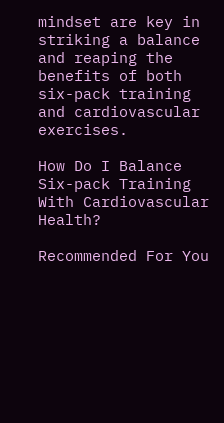mindset are key in striking a balance and reaping the benefits of both six-pack training and cardiovascular exercises.

How Do I Balance Six-pack Training With Cardiovascular Health?

Recommended For You